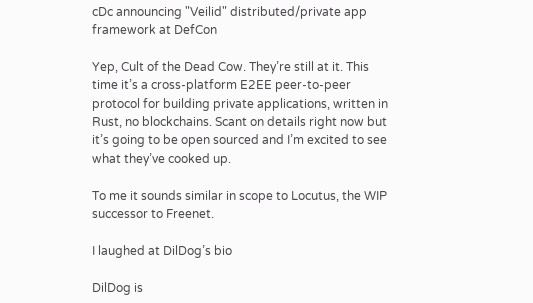cDc announcing "Veilid" distributed/private app framework at DefCon

Yep, Cult of the Dead Cow. They’re still at it. This time it’s a cross-platform E2EE peer-to-peer protocol for building private applications, written in Rust, no blockchains. Scant on details right now but it’s going to be open sourced and I’m excited to see what they’ve cooked up.

To me it sounds similar in scope to Locutus, the WIP successor to Freenet.

I laughed at DilDog’s bio

DilDog is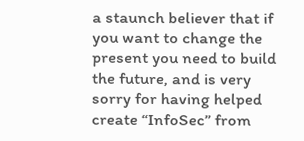a staunch believer that if you want to change the present you need to build the future, and is very sorry for having helped create “InfoSec” from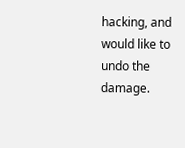hacking, and would like to undo the damage.